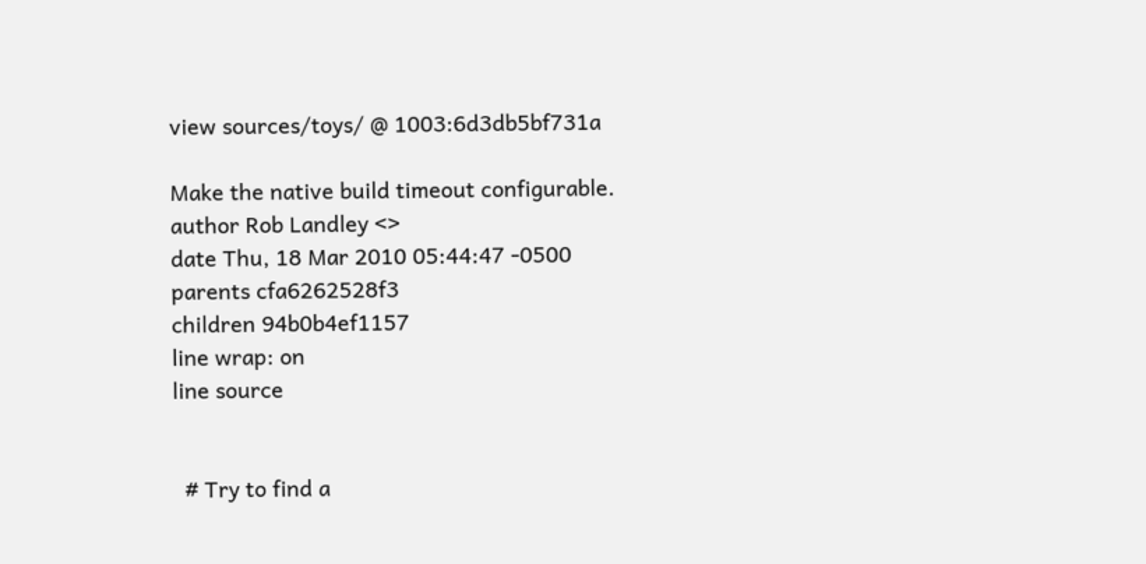view sources/toys/ @ 1003:6d3db5bf731a

Make the native build timeout configurable.
author Rob Landley <>
date Thu, 18 Mar 2010 05:44:47 -0500
parents cfa6262528f3
children 94b0b4ef1157
line wrap: on
line source


  # Try to find a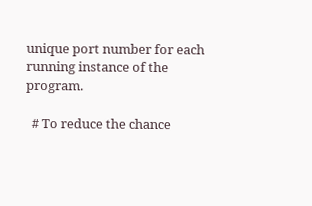unique port number for each running instance of the program.

  # To reduce the chance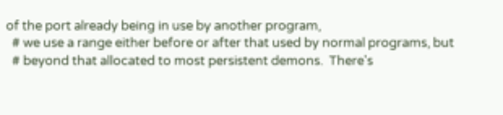of the port already being in use by another program,
  # we use a range either before or after that used by normal programs, but
  # beyond that allocated to most persistent demons.  There's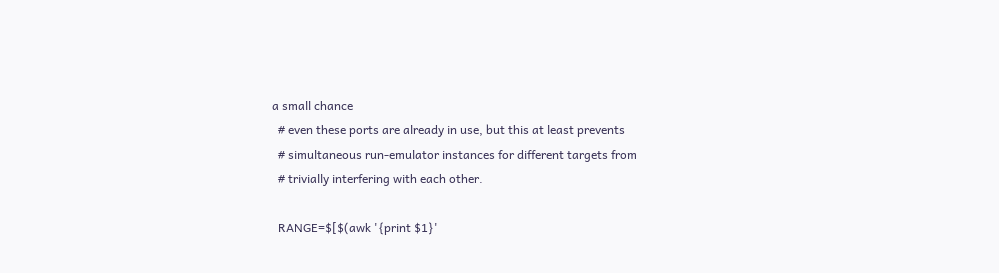a small chance
  # even these ports are already in use, but this at least prevents
  # simultaneous run-emulator instances for different targets from
  # trivially interfering with each other.

  RANGE=$[$(awk '{print $1}'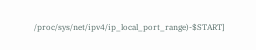/proc/sys/net/ipv4/ip_local_port_range)-$START]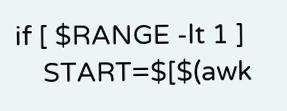if [ $RANGE -lt 1 ]
    START=$[$(awk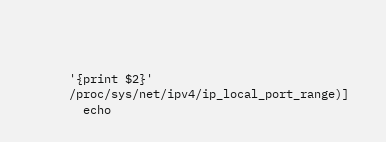'{print $2}' /proc/sys/net/ipv4/ip_local_port_range)]
  echo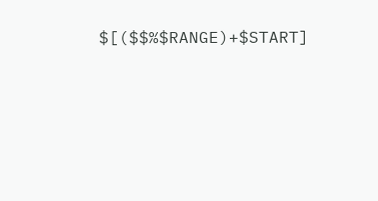$[($$%$RANGE)+$START]